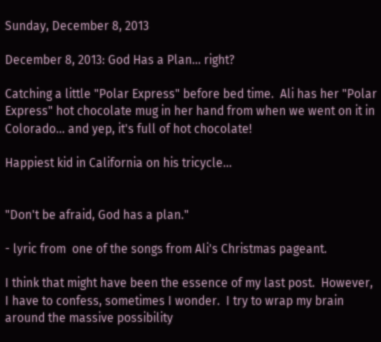Sunday, December 8, 2013

December 8, 2013: God Has a Plan… right?

Catching a little "Polar Express" before bed time.  Ali has her "Polar Express" hot chocolate mug in her hand from when we went on it in Colorado… and yep, it's full of hot chocolate!

Happiest kid in California on his tricycle…


"Don't be afraid, God has a plan."

- lyric from  one of the songs from Ali's Christmas pageant.

I think that might have been the essence of my last post.  However, I have to confess, sometimes I wonder.  I try to wrap my brain around the massive possibility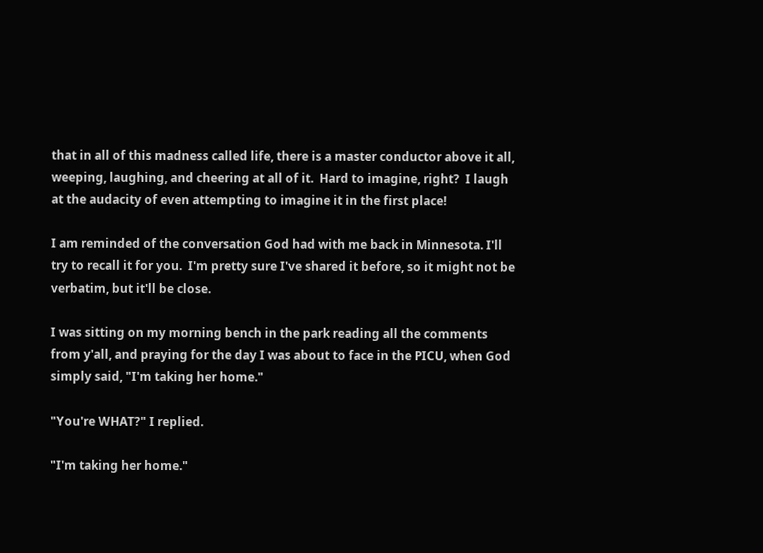that in all of this madness called life, there is a master conductor above it all, weeping, laughing, and cheering at all of it.  Hard to imagine, right?  I laugh at the audacity of even attempting to imagine it in the first place!

I am reminded of the conversation God had with me back in Minnesota. I'll try to recall it for you.  I'm pretty sure I've shared it before, so it might not be verbatim, but it'll be close.

I was sitting on my morning bench in the park reading all the comments from y'all, and praying for the day I was about to face in the PICU, when God simply said, "I'm taking her home."

"You're WHAT?" I replied.

"I'm taking her home."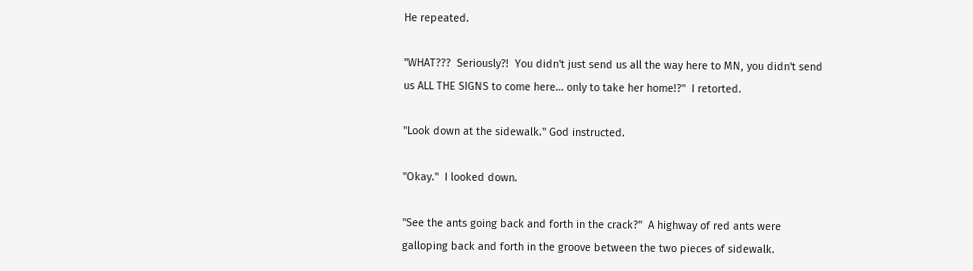He repeated.

"WHAT???  Seriously?!  You didn't just send us all the way here to MN, you didn't send us ALL THE SIGNS to come here… only to take her home!?"  I retorted.

"Look down at the sidewalk." God instructed.

"Okay."  I looked down.

"See the ants going back and forth in the crack?"  A highway of red ants were galloping back and forth in the groove between the two pieces of sidewalk.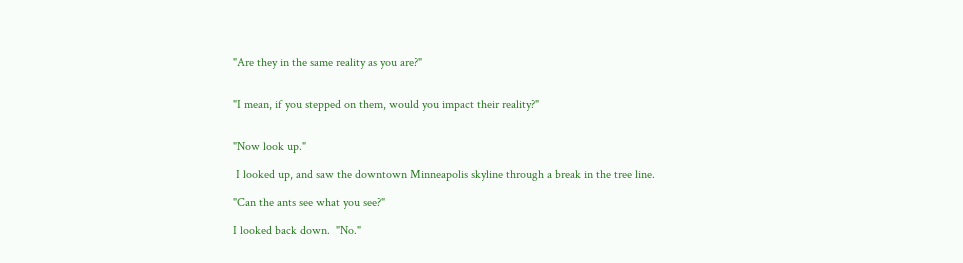"Are they in the same reality as you are?"


"I mean, if you stepped on them, would you impact their reality?"


"Now look up."

 I looked up, and saw the downtown Minneapolis skyline through a break in the tree line.

"Can the ants see what you see?"

I looked back down.  "No."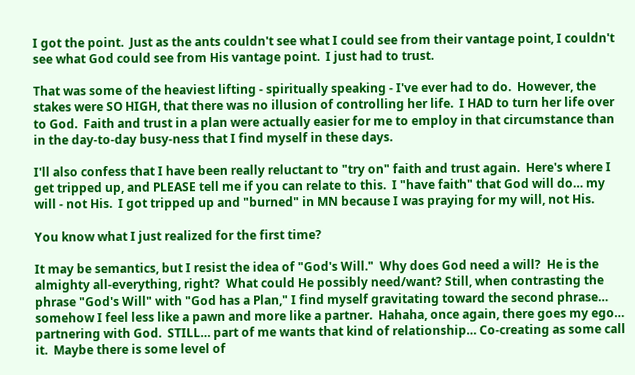I got the point.  Just as the ants couldn't see what I could see from their vantage point, I couldn't see what God could see from His vantage point.  I just had to trust.

That was some of the heaviest lifting - spiritually speaking - I've ever had to do.  However, the stakes were SO HIGH, that there was no illusion of controlling her life.  I HAD to turn her life over to God.  Faith and trust in a plan were actually easier for me to employ in that circumstance than in the day-to-day busy-ness that I find myself in these days.

I'll also confess that I have been really reluctant to "try on" faith and trust again.  Here's where I get tripped up, and PLEASE tell me if you can relate to this.  I "have faith" that God will do… my will - not His.  I got tripped up and "burned" in MN because I was praying for my will, not His.

You know what I just realized for the first time?

It may be semantics, but I resist the idea of "God's Will."  Why does God need a will?  He is the almighty all-everything, right?  What could He possibly need/want? Still, when contrasting the phrase "God's Will" with "God has a Plan," I find myself gravitating toward the second phrase… somehow I feel less like a pawn and more like a partner.  Hahaha, once again, there goes my ego… partnering with God.  STILL… part of me wants that kind of relationship… Co-creating as some call it.  Maybe there is some level of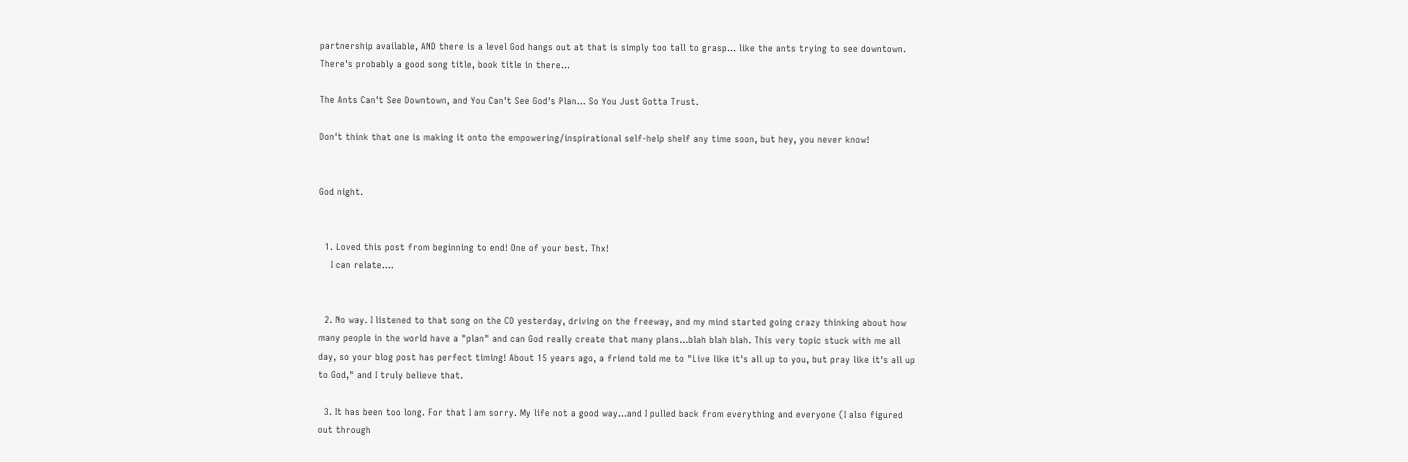partnership available, AND there is a level God hangs out at that is simply too tall to grasp… like the ants trying to see downtown.  There's probably a good song title, book title in there…

The Ants Can't See Downtown, and You Can't See God's Plan… So You Just Gotta Trust.

Don't think that one is making it onto the empowering/inspirational self-help shelf any time soon, but hey, you never know!


God night.


  1. Loved this post from beginning to end! One of your best. Thx!
    I can relate....


  2. No way. I listened to that song on the CD yesterday, driving on the freeway, and my mind started going crazy thinking about how many people in the world have a "plan" and can God really create that many plans...blah blah blah. This very topic stuck with me all day, so your blog post has perfect timing! About 15 years ago, a friend told me to "Live like it's all up to you, but pray like it's all up to God," and I truly believe that.

  3. It has been too long. For that I am sorry. My life not a good way...and I pulled back from everything and everyone (I also figured out through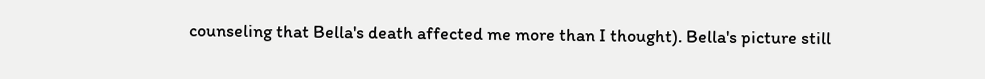counseling that Bella's death affected me more than I thought). Bella's picture still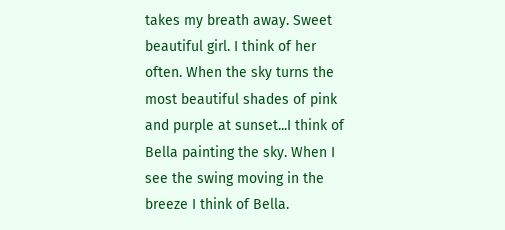takes my breath away. Sweet beautiful girl. I think of her often. When the sky turns the most beautiful shades of pink and purple at sunset...I think of Bella painting the sky. When I see the swing moving in the breeze I think of Bella.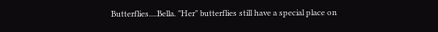Butterflies....Bella. "Her" butterflies still have a special place on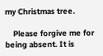my Christmas tree.

    Please forgive me for being absent. It is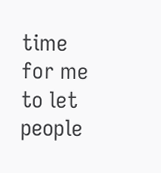time for me to let people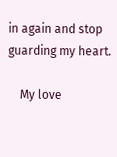in again and stop guarding my heart.

    My love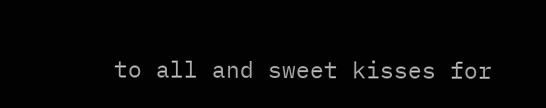to all and sweet kisses for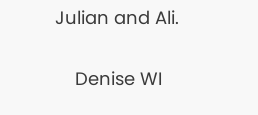Julian and Ali.

    Denise WI